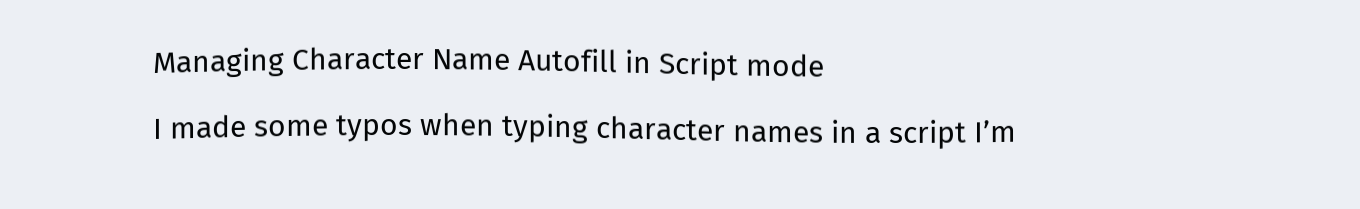Managing Character Name Autofill in Script mode

I made some typos when typing character names in a script I’m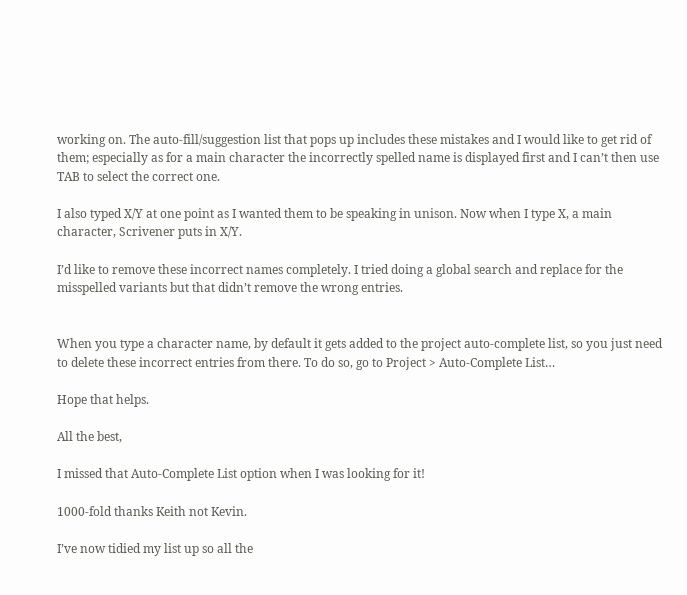working on. The auto-fill/suggestion list that pops up includes these mistakes and I would like to get rid of them; especially as for a main character the incorrectly spelled name is displayed first and I can’t then use TAB to select the correct one.

I also typed X/Y at one point as I wanted them to be speaking in unison. Now when I type X, a main character, Scrivener puts in X/Y.

I’d like to remove these incorrect names completely. I tried doing a global search and replace for the misspelled variants but that didn’t remove the wrong entries.


When you type a character name, by default it gets added to the project auto-complete list, so you just need to delete these incorrect entries from there. To do so, go to Project > Auto-Complete List…

Hope that helps.

All the best,

I missed that Auto-Complete List option when I was looking for it!

1000-fold thanks Keith not Kevin.

I’ve now tidied my list up so all the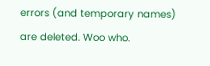errors (and temporary names) are deleted. Woo who.